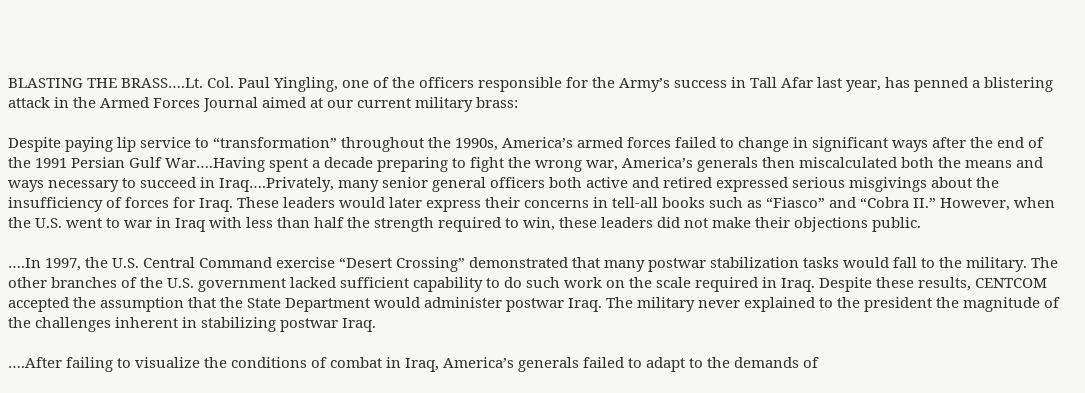BLASTING THE BRASS….Lt. Col. Paul Yingling, one of the officers responsible for the Army’s success in Tall Afar last year, has penned a blistering attack in the Armed Forces Journal aimed at our current military brass:

Despite paying lip service to “transformation” throughout the 1990s, America’s armed forces failed to change in significant ways after the end of the 1991 Persian Gulf War….Having spent a decade preparing to fight the wrong war, America’s generals then miscalculated both the means and ways necessary to succeed in Iraq….Privately, many senior general officers both active and retired expressed serious misgivings about the insufficiency of forces for Iraq. These leaders would later express their concerns in tell-all books such as “Fiasco” and “Cobra II.” However, when the U.S. went to war in Iraq with less than half the strength required to win, these leaders did not make their objections public.

….In 1997, the U.S. Central Command exercise “Desert Crossing” demonstrated that many postwar stabilization tasks would fall to the military. The other branches of the U.S. government lacked sufficient capability to do such work on the scale required in Iraq. Despite these results, CENTCOM accepted the assumption that the State Department would administer postwar Iraq. The military never explained to the president the magnitude of the challenges inherent in stabilizing postwar Iraq.

….After failing to visualize the conditions of combat in Iraq, America’s generals failed to adapt to the demands of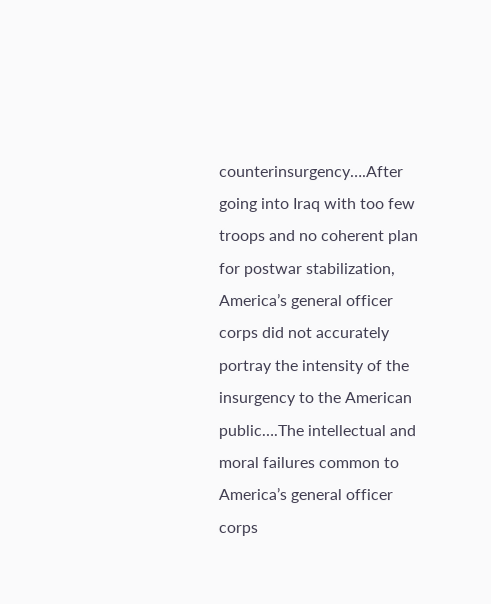counterinsurgency….After going into Iraq with too few troops and no coherent plan for postwar stabilization, America’s general officer corps did not accurately portray the intensity of the insurgency to the American public….The intellectual and moral failures common to America’s general officer corps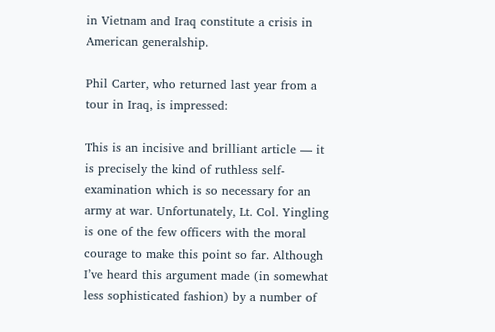in Vietnam and Iraq constitute a crisis in American generalship.

Phil Carter, who returned last year from a tour in Iraq, is impressed:

This is an incisive and brilliant article — it is precisely the kind of ruthless self-examination which is so necessary for an army at war. Unfortunately, Lt. Col. Yingling is one of the few officers with the moral courage to make this point so far. Although I’ve heard this argument made (in somewhat less sophisticated fashion) by a number of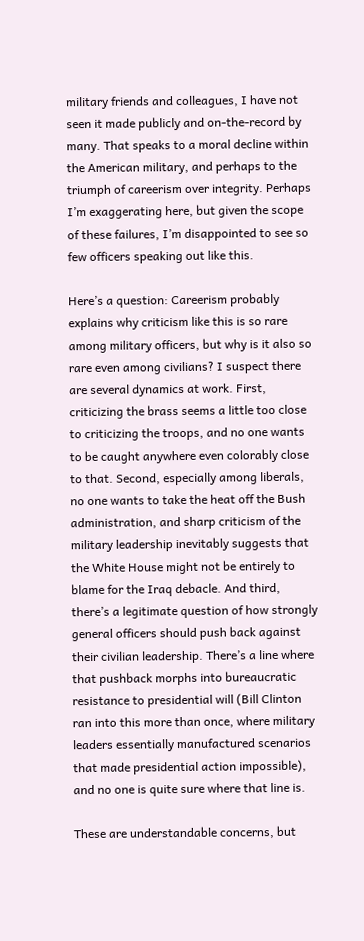military friends and colleagues, I have not seen it made publicly and on-the-record by many. That speaks to a moral decline within the American military, and perhaps to the triumph of careerism over integrity. Perhaps I’m exaggerating here, but given the scope of these failures, I’m disappointed to see so few officers speaking out like this.

Here’s a question: Careerism probably explains why criticism like this is so rare among military officers, but why is it also so rare even among civilians? I suspect there are several dynamics at work. First, criticizing the brass seems a little too close to criticizing the troops, and no one wants to be caught anywhere even colorably close to that. Second, especially among liberals, no one wants to take the heat off the Bush administration, and sharp criticism of the military leadership inevitably suggests that the White House might not be entirely to blame for the Iraq debacle. And third, there’s a legitimate question of how strongly general officers should push back against their civilian leadership. There’s a line where that pushback morphs into bureaucratic resistance to presidential will (Bill Clinton ran into this more than once, where military leaders essentially manufactured scenarios that made presidential action impossible), and no one is quite sure where that line is.

These are understandable concerns, but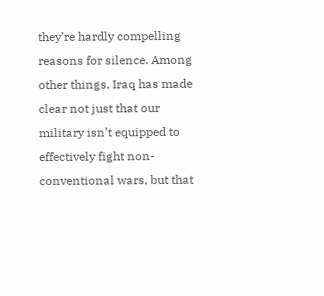they’re hardly compelling reasons for silence. Among other things, Iraq has made clear not just that our military isn’t equipped to effectively fight non-conventional wars, but that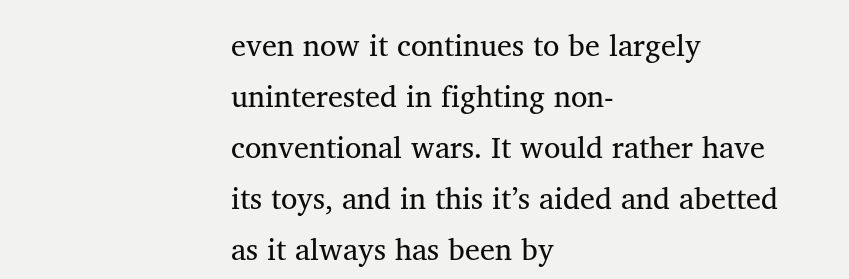even now it continues to be largely uninterested in fighting non-conventional wars. It would rather have its toys, and in this it’s aided and abetted as it always has been by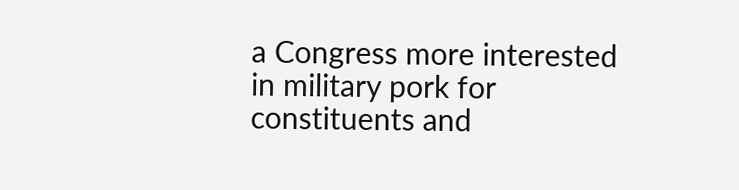a Congress more interested in military pork for constituents and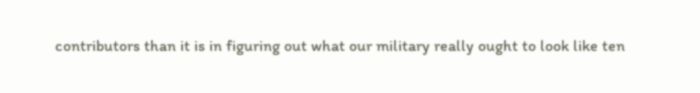contributors than it is in figuring out what our military really ought to look like ten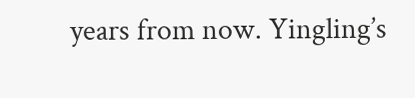years from now. Yingling’s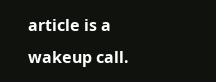article is a wakeup call.